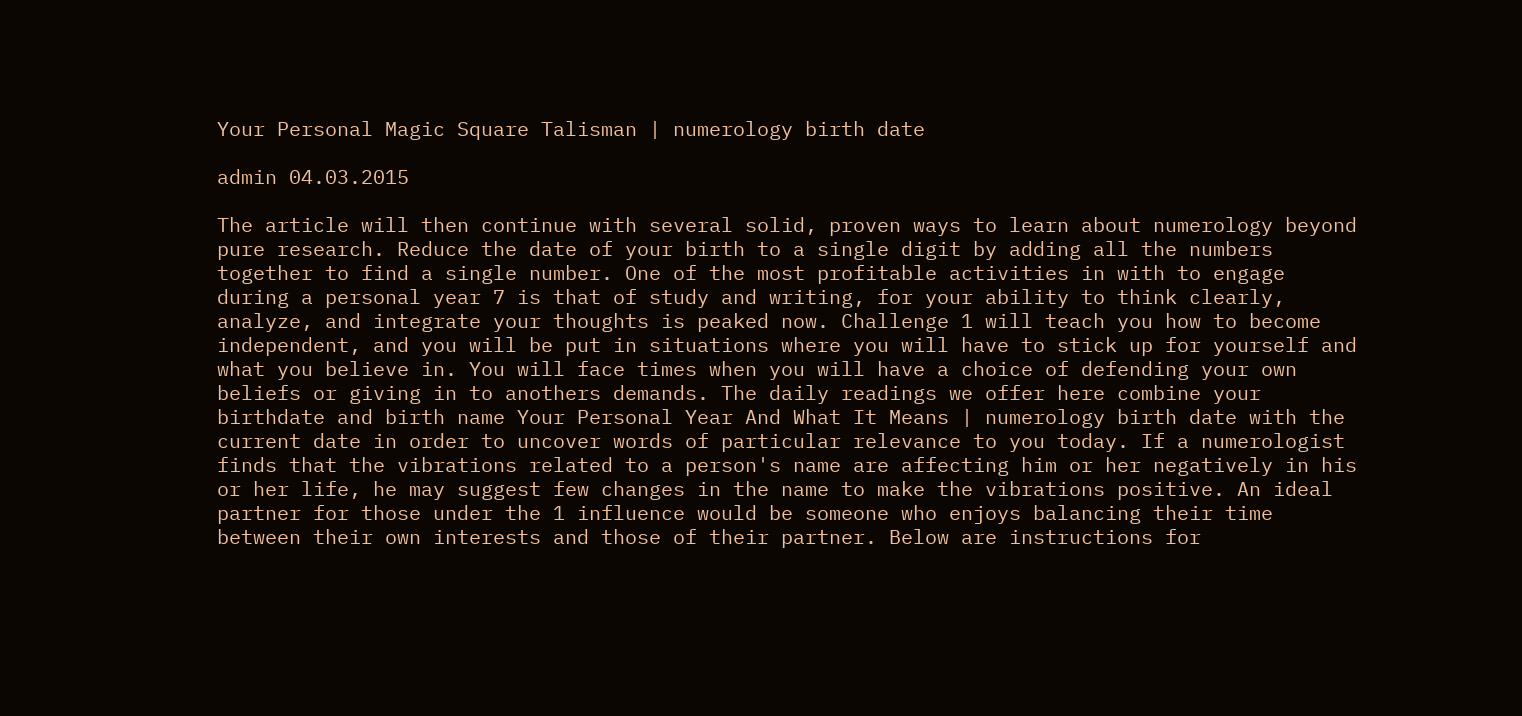Your Personal Magic Square Talisman | numerology birth date

admin 04.03.2015

The article will then continue with several solid, proven ways to learn about numerology beyond pure research. Reduce the date of your birth to a single digit by adding all the numbers together to find a single number. One of the most profitable activities in with to engage during a personal year 7 is that of study and writing, for your ability to think clearly, analyze, and integrate your thoughts is peaked now. Challenge 1 will teach you how to become independent, and you will be put in situations where you will have to stick up for yourself and what you believe in. You will face times when you will have a choice of defending your own beliefs or giving in to anothers demands. The daily readings we offer here combine your birthdate and birth name Your Personal Year And What It Means | numerology birth date with the current date in order to uncover words of particular relevance to you today. If a numerologist finds that the vibrations related to a person's name are affecting him or her negatively in his or her life, he may suggest few changes in the name to make the vibrations positive. An ideal partner for those under the 1 influence would be someone who enjoys balancing their time between their own interests and those of their partner. Below are instructions for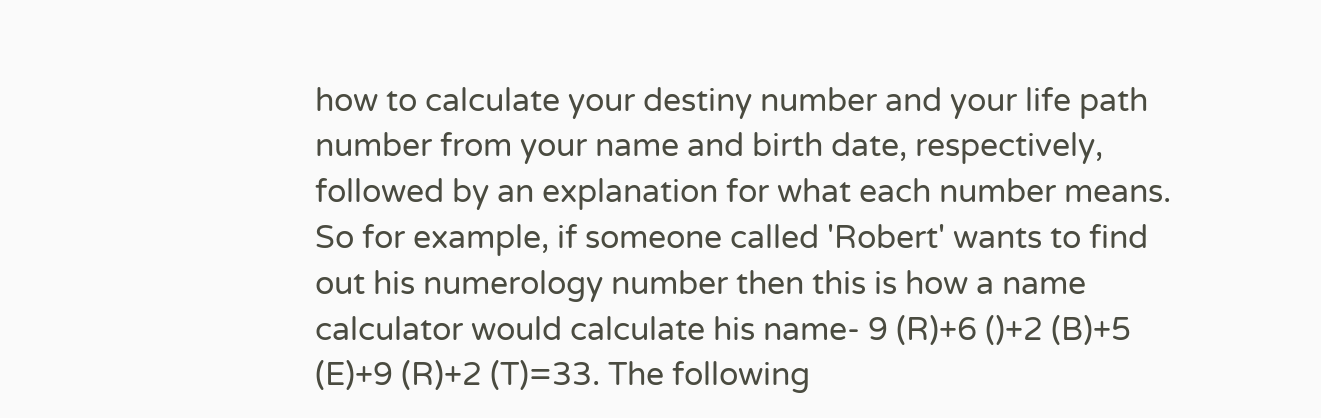how to calculate your destiny number and your life path number from your name and birth date, respectively, followed by an explanation for what each number means. So for example, if someone called 'Robert' wants to find out his numerology number then this is how a name calculator would calculate his name- 9 (R)+6 ()+2 (B)+5 (E)+9 (R)+2 (T)=33. The following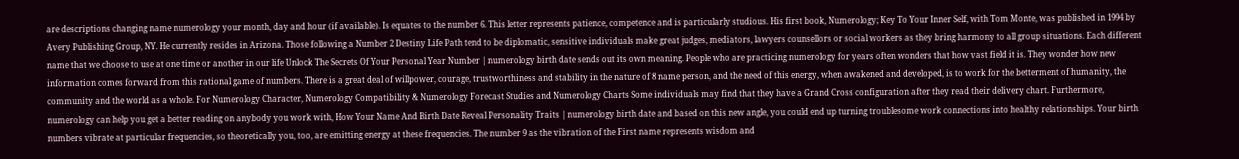are descriptions changing name numerology your month, day and hour (if available). Is equates to the number 6. This letter represents patience, competence and is particularly studious. His first book, Numerology; Key To Your Inner Self, with Tom Monte, was published in 1994 by Avery Publishing Group, NY. He currently resides in Arizona. Those following a Number 2 Destiny Life Path tend to be diplomatic, sensitive individuals make great judges, mediators, lawyers counsellors or social workers as they bring harmony to all group situations. Each different name that we choose to use at one time or another in our life Unlock The Secrets Of Your Personal Year Number | numerology birth date sends out its own meaning. People who are practicing numerology for years often wonders that how vast field it is. They wonder how new information comes forward from this rational game of numbers. There is a great deal of willpower, courage, trustworthiness and stability in the nature of 8 name person, and the need of this energy, when awakened and developed, is to work for the betterment of humanity, the community and the world as a whole. For Numerology Character, Numerology Compatibility & Numerology Forecast Studies and Numerology Charts Some individuals may find that they have a Grand Cross configuration after they read their delivery chart. Furthermore, numerology can help you get a better reading on anybody you work with, How Your Name And Birth Date Reveal Personality Traits | numerology birth date and based on this new angle, you could end up turning troublesome work connections into healthy relationships. Your birth numbers vibrate at particular frequencies, so theoretically you, too, are emitting energy at these frequencies. The number 9 as the vibration of the First name represents wisdom and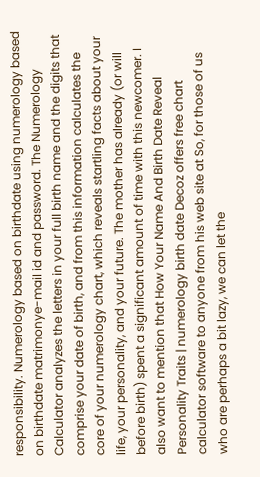responsibility. Numerology based on birthdate using numerology based on birthdate matrimonye-mail id and password. The Numerology Calculator analyzes the letters in your full birth name and the digits that comprise your date of birth, and from this information calculates the core of your numerology chart, which reveals startling facts about your life, your personality, and your future. The mother has already (or will before birth) spent a significant amount of time with this newcomer. I also want to mention that How Your Name And Birth Date Reveal Personality Traits | numerology birth date Decoz offers free chart calculator software to anyone from his web site at So, for those of us who are perhaps a bit lazy, we can let the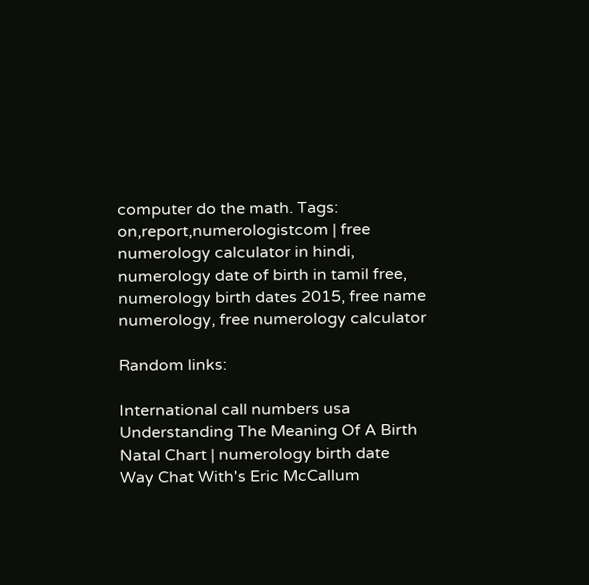computer do the math. Tags: on,report,numerologistcom | free numerology calculator in hindi, numerology date of birth in tamil free, numerology birth dates 2015, free name numerology, free numerology calculator

Random links:

International call numbers usa
Understanding The Meaning Of A Birth Natal Chart | numerology birth date
Way Chat With's Eric McCallum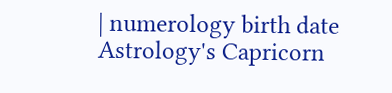| numerology birth date
Astrology's Capricorn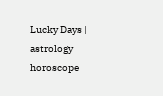Lucky Days | astrology horoscope